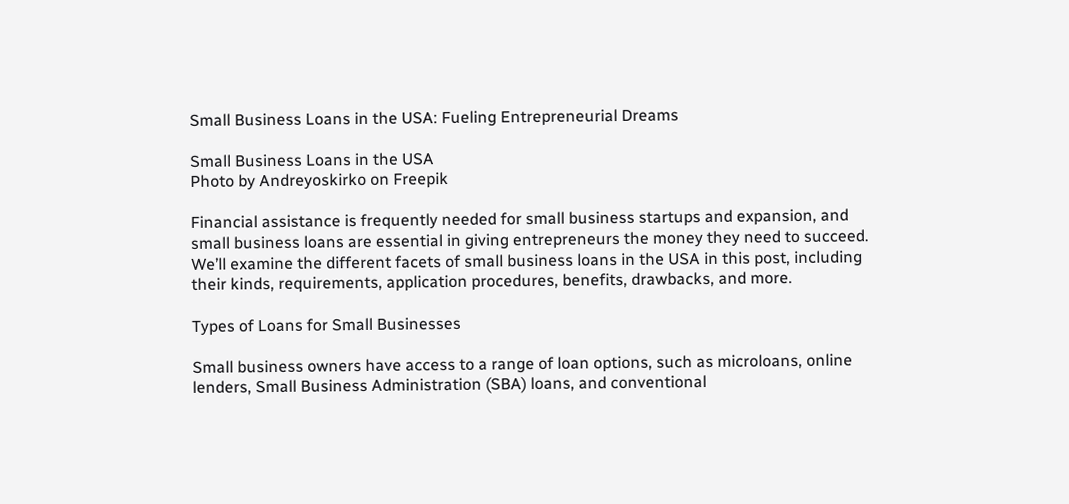Small Business Loans in the USA: Fueling Entrepreneurial Dreams

Small Business Loans in the USA
Photo by Andreyoskirko on Freepik

Financial assistance is frequently needed for small business startups and expansion, and small business loans are essential in giving entrepreneurs the money they need to succeed. We’ll examine the different facets of small business loans in the USA in this post, including their kinds, requirements, application procedures, benefits, drawbacks, and more.

Types of Loans for Small Businesses

Small business owners have access to a range of loan options, such as microloans, online lenders, Small Business Administration (SBA) loans, and conventional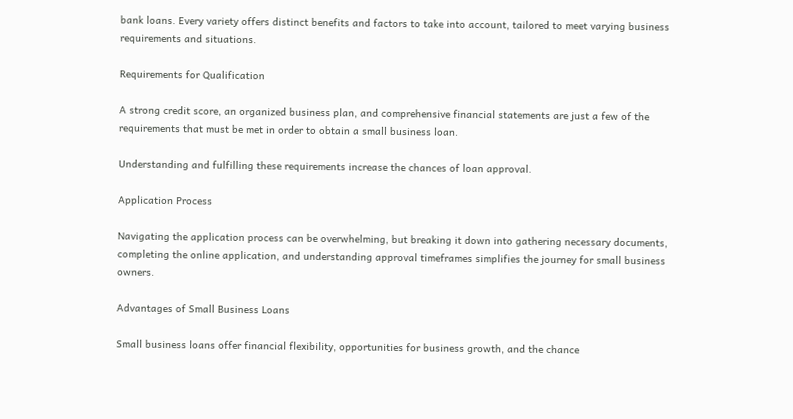bank loans. Every variety offers distinct benefits and factors to take into account, tailored to meet varying business requirements and situations.

Requirements for Qualification

A strong credit score, an organized business plan, and comprehensive financial statements are just a few of the requirements that must be met in order to obtain a small business loan.

Understanding and fulfilling these requirements increase the chances of loan approval.

Application Process

Navigating the application process can be overwhelming, but breaking it down into gathering necessary documents, completing the online application, and understanding approval timeframes simplifies the journey for small business owners.

Advantages of Small Business Loans

Small business loans offer financial flexibility, opportunities for business growth, and the chance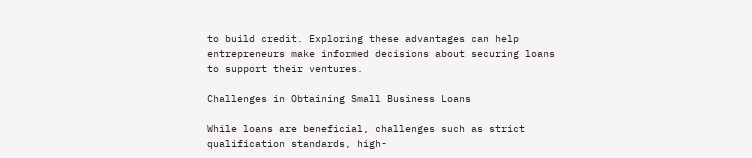to build credit. Exploring these advantages can help entrepreneurs make informed decisions about securing loans to support their ventures.

Challenges in Obtaining Small Business Loans

While loans are beneficial, challenges such as strict qualification standards, high-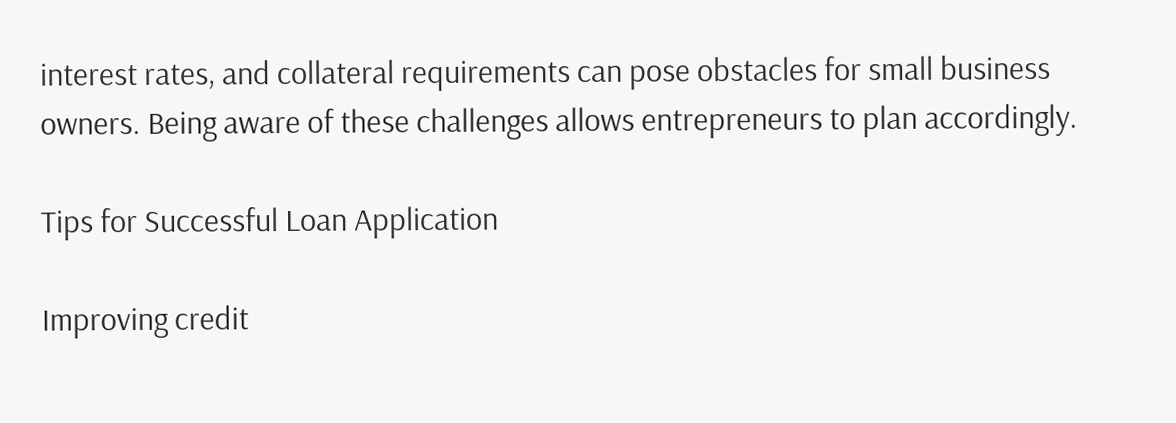interest rates, and collateral requirements can pose obstacles for small business owners. Being aware of these challenges allows entrepreneurs to plan accordingly.

Tips for Successful Loan Application

Improving credit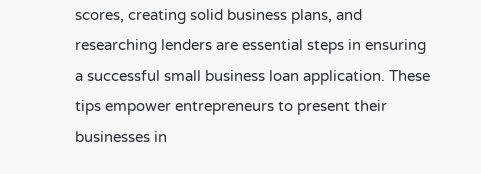scores, creating solid business plans, and researching lenders are essential steps in ensuring a successful small business loan application. These tips empower entrepreneurs to present their businesses in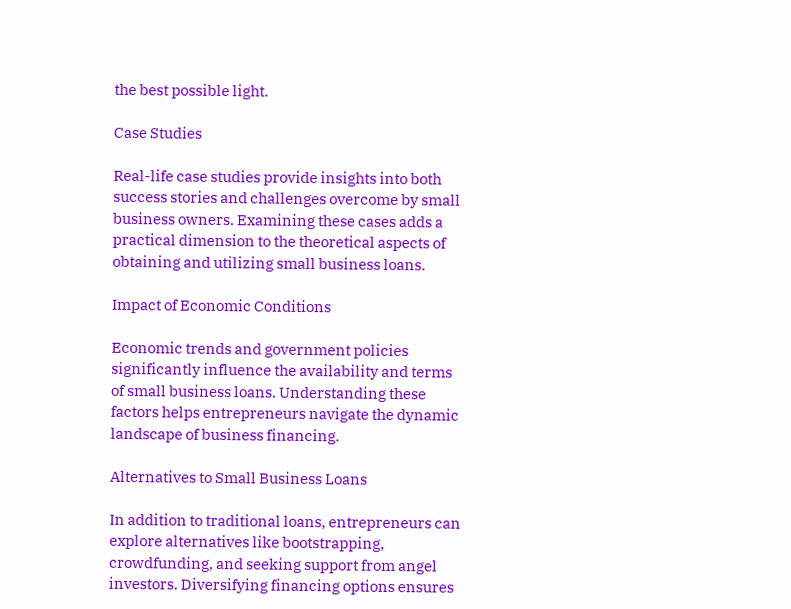the best possible light.

Case Studies

Real-life case studies provide insights into both success stories and challenges overcome by small business owners. Examining these cases adds a practical dimension to the theoretical aspects of obtaining and utilizing small business loans.

Impact of Economic Conditions

Economic trends and government policies significantly influence the availability and terms of small business loans. Understanding these factors helps entrepreneurs navigate the dynamic landscape of business financing.

Alternatives to Small Business Loans

In addition to traditional loans, entrepreneurs can explore alternatives like bootstrapping, crowdfunding, and seeking support from angel investors. Diversifying financing options ensures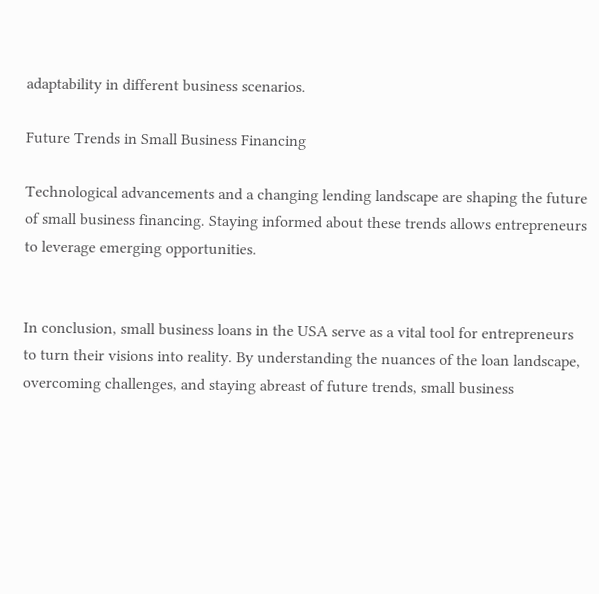adaptability in different business scenarios.

Future Trends in Small Business Financing

Technological advancements and a changing lending landscape are shaping the future of small business financing. Staying informed about these trends allows entrepreneurs to leverage emerging opportunities.


In conclusion, small business loans in the USA serve as a vital tool for entrepreneurs to turn their visions into reality. By understanding the nuances of the loan landscape, overcoming challenges, and staying abreast of future trends, small business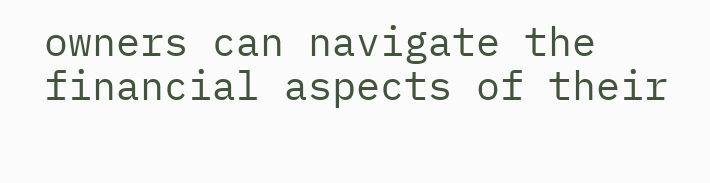owners can navigate the financial aspects of their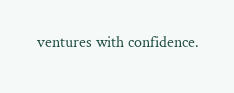ventures with confidence.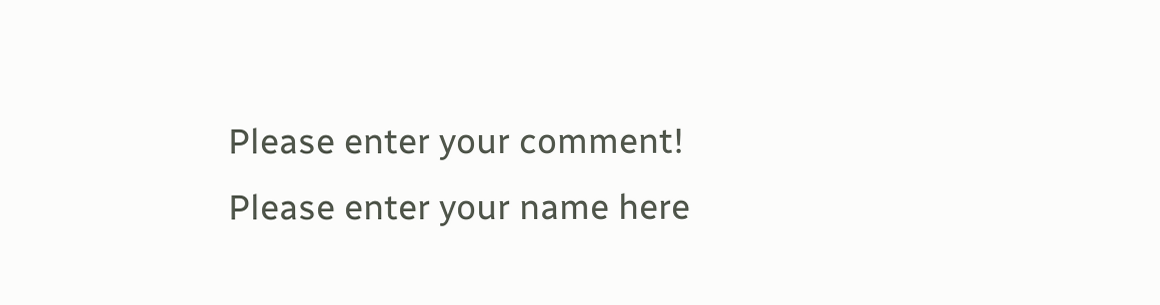Please enter your comment!
Please enter your name here